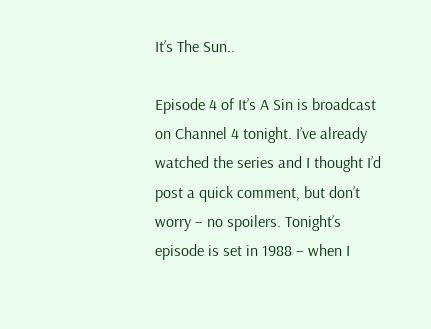It’s The Sun..

Episode 4 of It’s A Sin is broadcast on Channel 4 tonight. I’ve already watched the series and I thought I’d post a quick comment, but don’t worry – no spoilers. Tonight’s episode is set in 1988 – when I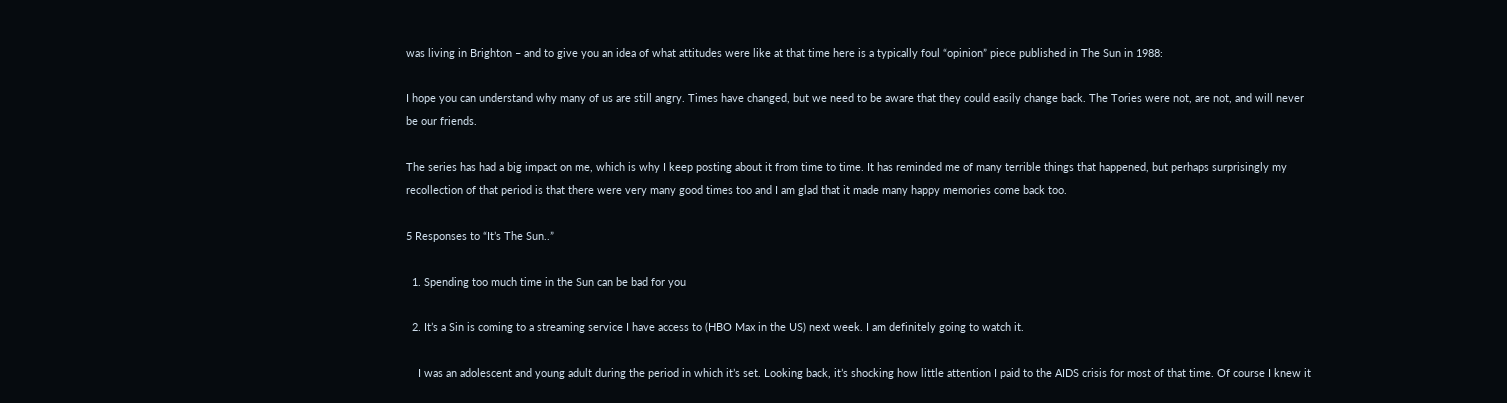was living in Brighton – and to give you an idea of what attitudes were like at that time here is a typically foul “opinion” piece published in The Sun in 1988:

I hope you can understand why many of us are still angry. Times have changed, but we need to be aware that they could easily change back. The Tories were not, are not, and will never be our friends.

The series has had a big impact on me, which is why I keep posting about it from time to time. It has reminded me of many terrible things that happened, but perhaps surprisingly my recollection of that period is that there were very many good times too and I am glad that it made many happy memories come back too.

5 Responses to “It’s The Sun..”

  1. Spending too much time in the Sun can be bad for you

  2. It’s a Sin is coming to a streaming service I have access to (HBO Max in the US) next week. I am definitely going to watch it.

    I was an adolescent and young adult during the period in which it’s set. Looking back, it’s shocking how little attention I paid to the AIDS crisis for most of that time. Of course I knew it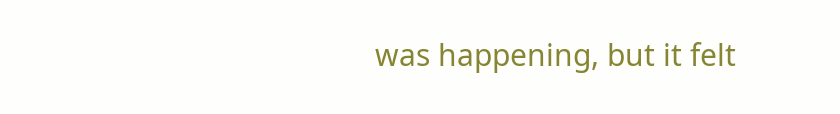was happening, but it felt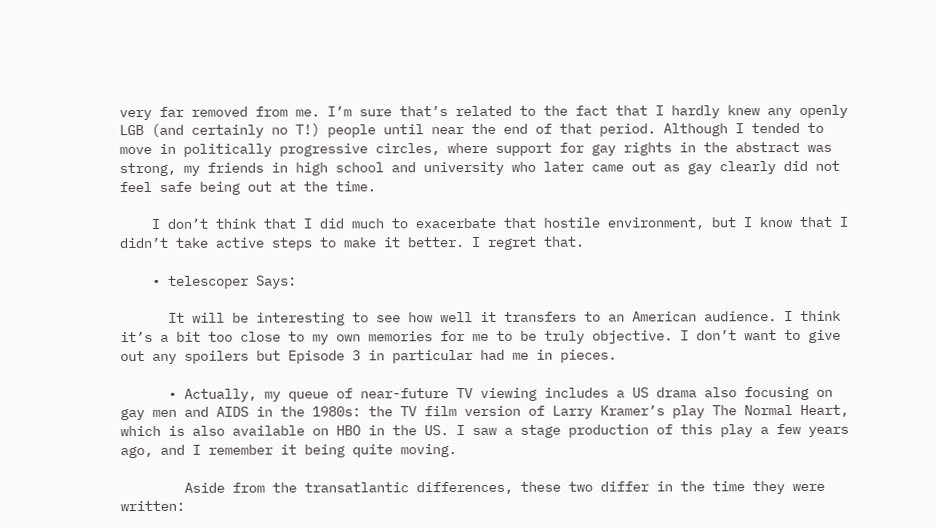very far removed from me. I’m sure that’s related to the fact that I hardly knew any openly LGB (and certainly no T!) people until near the end of that period. Although I tended to move in politically progressive circles, where support for gay rights in the abstract was strong, my friends in high school and university who later came out as gay clearly did not feel safe being out at the time.

    I don’t think that I did much to exacerbate that hostile environment, but I know that I didn’t take active steps to make it better. I regret that.

    • telescoper Says:

      It will be interesting to see how well it transfers to an American audience. I think it’s a bit too close to my own memories for me to be truly objective. I don’t want to give out any spoilers but Episode 3 in particular had me in pieces.

      • Actually, my queue of near-future TV viewing includes a US drama also focusing on gay men and AIDS in the 1980s: the TV film version of Larry Kramer’s play The Normal Heart, which is also available on HBO in the US. I saw a stage production of this play a few years ago, and I remember it being quite moving.

        Aside from the transatlantic differences, these two differ in the time they were written: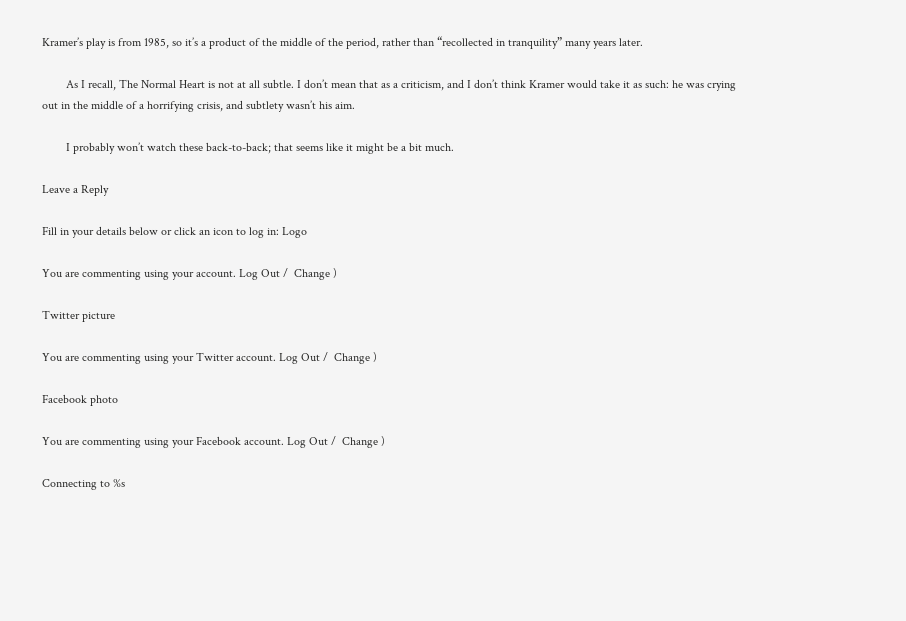Kramer’s play is from 1985, so it’s a product of the middle of the period, rather than “recollected in tranquility” many years later.

        As I recall, The Normal Heart is not at all subtle. I don’t mean that as a criticism, and I don’t think Kramer would take it as such: he was crying out in the middle of a horrifying crisis, and subtlety wasn’t his aim.

        I probably won’t watch these back-to-back; that seems like it might be a bit much.

Leave a Reply

Fill in your details below or click an icon to log in: Logo

You are commenting using your account. Log Out /  Change )

Twitter picture

You are commenting using your Twitter account. Log Out /  Change )

Facebook photo

You are commenting using your Facebook account. Log Out /  Change )

Connecting to %s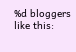%d bloggers like this: